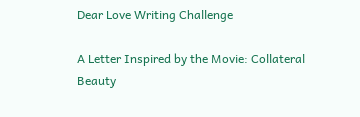Dear Love Writing Challenge

A Letter Inspired by the Movie: Collateral Beauty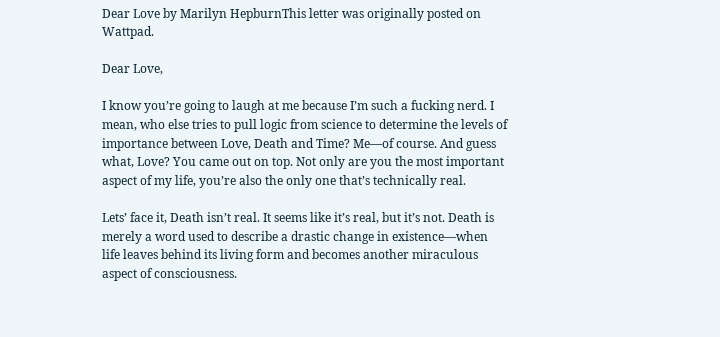Dear Love by Marilyn HepburnThis letter was originally posted on Wattpad.

Dear Love,

I know you’re going to laugh at me because I’m such a fucking nerd. I mean, who else tries to pull logic from science to determine the levels of importance between Love, Death and Time? Me—of course. And guess what, Love? You came out on top. Not only are you the most important aspect of my life, you’re also the only one that’s technically real.

Lets’ face it, Death isn’t real. It seems like it’s real, but it’s not. Death is merely a word used to describe a drastic change in existence—when life leaves behind its living form and becomes another miraculous aspect of consciousness.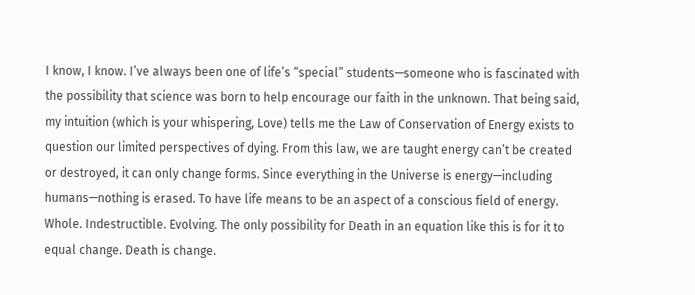I know, I know. I’ve always been one of life’s “special” students—someone who is fascinated with the possibility that science was born to help encourage our faith in the unknown. That being said, my intuition (which is your whispering, Love) tells me the Law of Conservation of Energy exists to question our limited perspectives of dying. From this law, we are taught energy can’t be created or destroyed, it can only change forms. Since everything in the Universe is energy—including humans—nothing is erased. To have life means to be an aspect of a conscious field of energy. Whole. Indestructible. Evolving. The only possibility for Death in an equation like this is for it to equal change. Death is change.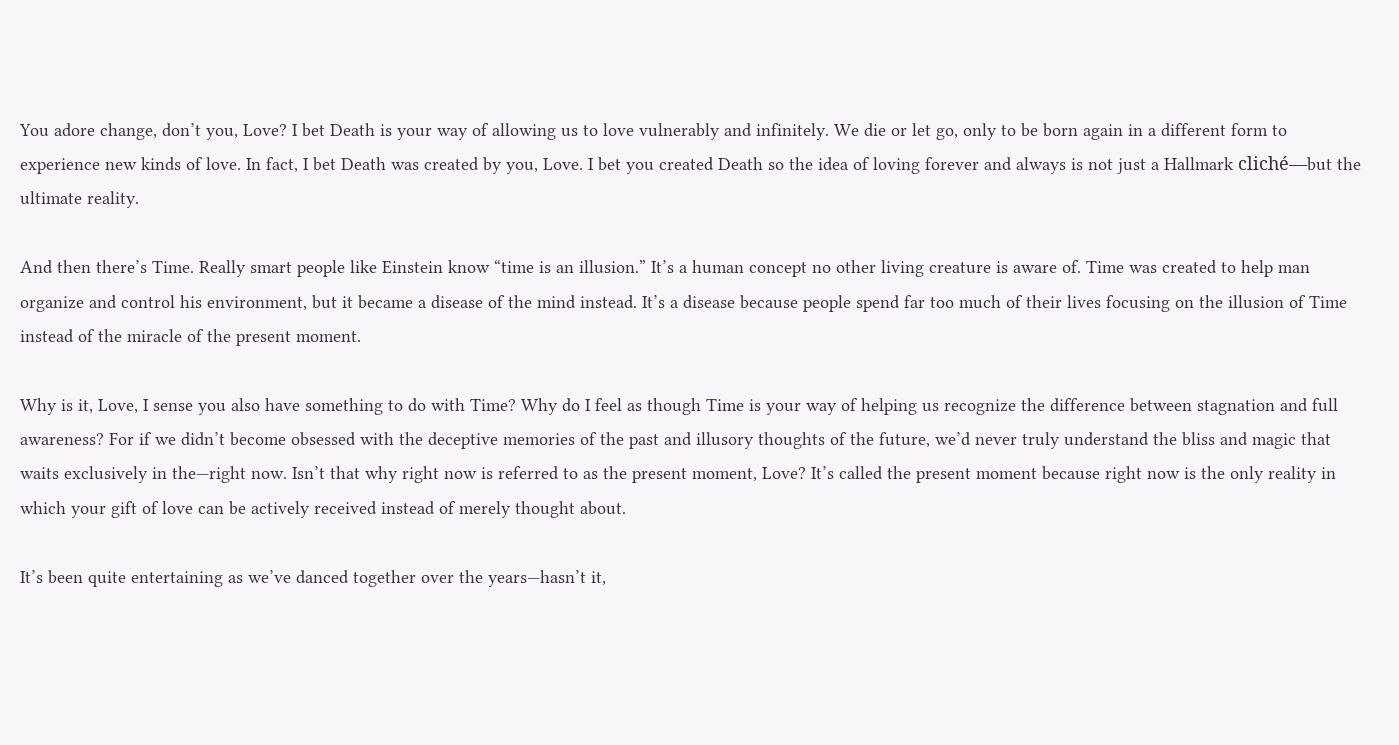You adore change, don’t you, Love? I bet Death is your way of allowing us to love vulnerably and infinitely. We die or let go, only to be born again in a different form to experience new kinds of love. In fact, I bet Death was created by you, Love. I bet you created Death so the idea of loving forever and always is not just a Hallmark cliché—but the ultimate reality.

And then there’s Time. Really smart people like Einstein know “time is an illusion.” It’s a human concept no other living creature is aware of. Time was created to help man organize and control his environment, but it became a disease of the mind instead. It’s a disease because people spend far too much of their lives focusing on the illusion of Time instead of the miracle of the present moment.

Why is it, Love, I sense you also have something to do with Time? Why do I feel as though Time is your way of helping us recognize the difference between stagnation and full awareness? For if we didn’t become obsessed with the deceptive memories of the past and illusory thoughts of the future, we’d never truly understand the bliss and magic that waits exclusively in the—right now. Isn’t that why right now is referred to as the present moment, Love? It’s called the present moment because right now is the only reality in which your gift of love can be actively received instead of merely thought about.

It’s been quite entertaining as we’ve danced together over the years—hasn’t it,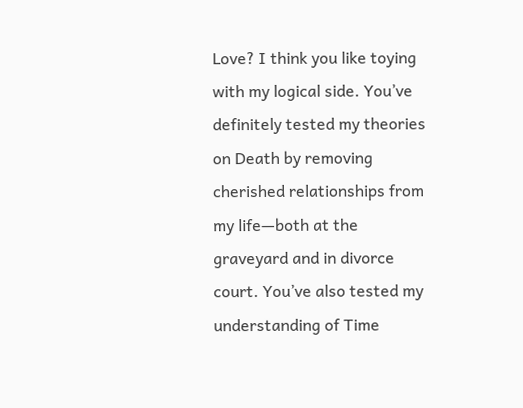Love? I think you like toying with my logical side. You’ve definitely tested my theories on Death by removing cherished relationships from my life—both at the graveyard and in divorce court. You’ve also tested my understanding of Time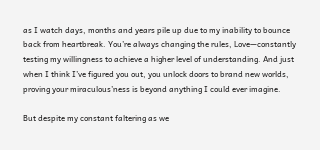as I watch days, months and years pile up due to my inability to bounce back from heartbreak. You’re always changing the rules, Love—constantly testing my willingness to achieve a higher level of understanding. And just when I think I’ve figured you out, you unlock doors to brand new worlds, proving your miraculous’ness is beyond anything I could ever imagine.

But despite my constant faltering as we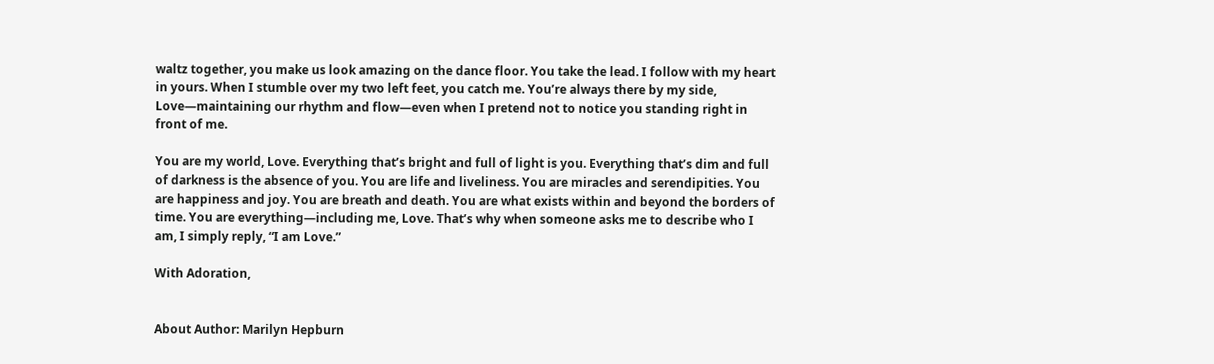waltz together, you make us look amazing on the dance floor. You take the lead. I follow with my heart in yours. When I stumble over my two left feet, you catch me. You’re always there by my side, Love—maintaining our rhythm and flow—even when I pretend not to notice you standing right in front of me.

You are my world, Love. Everything that’s bright and full of light is you. Everything that’s dim and full of darkness is the absence of you. You are life and liveliness. You are miracles and serendipities. You are happiness and joy. You are breath and death. You are what exists within and beyond the borders of time. You are everything—including me, Love. That’s why when someone asks me to describe who I am, I simply reply, “I am Love.”

With Adoration,


About Author: Marilyn Hepburn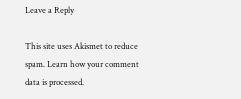Leave a Reply

This site uses Akismet to reduce spam. Learn how your comment data is processed.